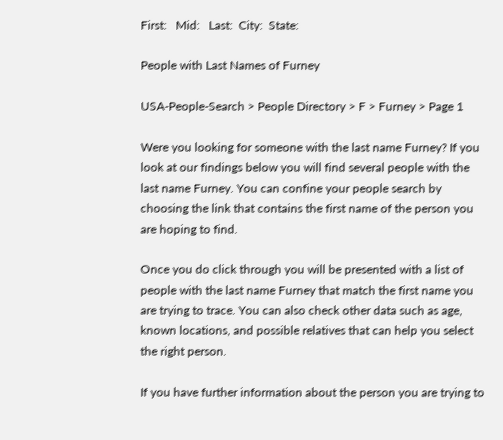First:   Mid:   Last:  City:  State:

People with Last Names of Furney

USA-People-Search > People Directory > F > Furney > Page 1

Were you looking for someone with the last name Furney? If you look at our findings below you will find several people with the last name Furney. You can confine your people search by choosing the link that contains the first name of the person you are hoping to find.

Once you do click through you will be presented with a list of people with the last name Furney that match the first name you are trying to trace. You can also check other data such as age, known locations, and possible relatives that can help you select the right person.

If you have further information about the person you are trying to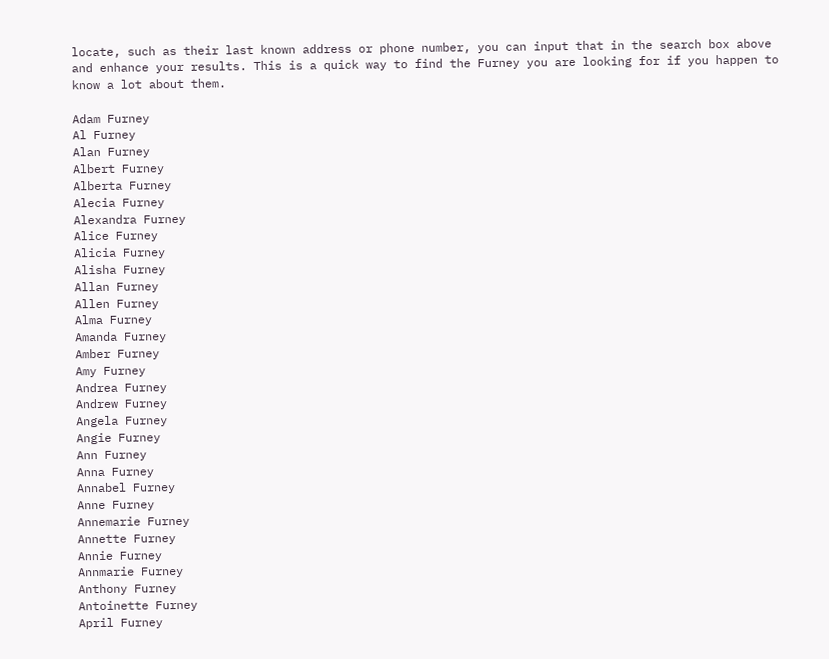locate, such as their last known address or phone number, you can input that in the search box above and enhance your results. This is a quick way to find the Furney you are looking for if you happen to know a lot about them.

Adam Furney
Al Furney
Alan Furney
Albert Furney
Alberta Furney
Alecia Furney
Alexandra Furney
Alice Furney
Alicia Furney
Alisha Furney
Allan Furney
Allen Furney
Alma Furney
Amanda Furney
Amber Furney
Amy Furney
Andrea Furney
Andrew Furney
Angela Furney
Angie Furney
Ann Furney
Anna Furney
Annabel Furney
Anne Furney
Annemarie Furney
Annette Furney
Annie Furney
Annmarie Furney
Anthony Furney
Antoinette Furney
April Furney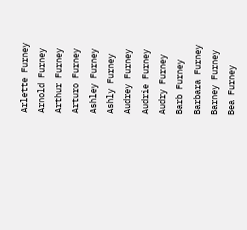Arlette Furney
Arnold Furney
Arthur Furney
Arturo Furney
Ashley Furney
Ashly Furney
Audrey Furney
Audrie Furney
Audry Furney
Barb Furney
Barbara Furney
Barney Furney
Bea Furney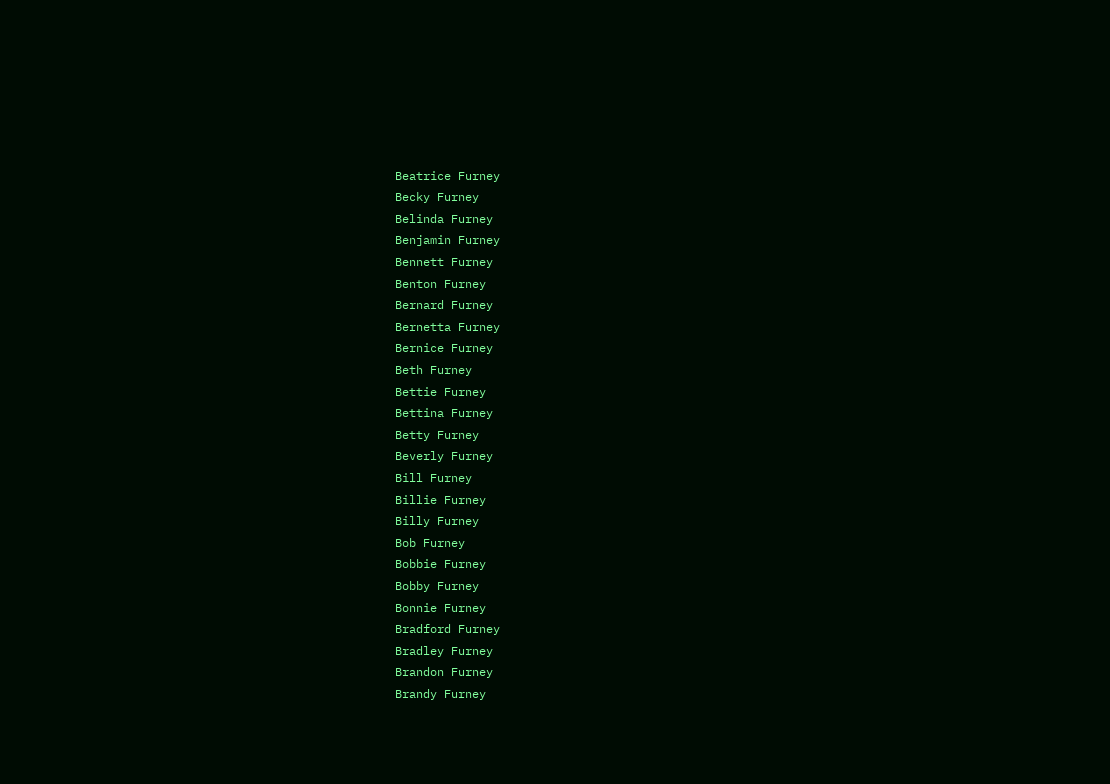Beatrice Furney
Becky Furney
Belinda Furney
Benjamin Furney
Bennett Furney
Benton Furney
Bernard Furney
Bernetta Furney
Bernice Furney
Beth Furney
Bettie Furney
Bettina Furney
Betty Furney
Beverly Furney
Bill Furney
Billie Furney
Billy Furney
Bob Furney
Bobbie Furney
Bobby Furney
Bonnie Furney
Bradford Furney
Bradley Furney
Brandon Furney
Brandy Furney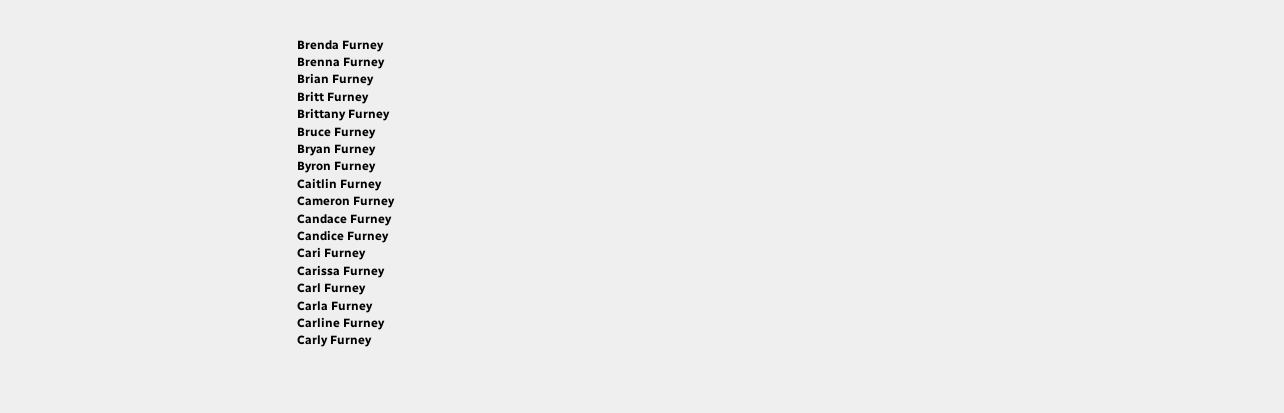Brenda Furney
Brenna Furney
Brian Furney
Britt Furney
Brittany Furney
Bruce Furney
Bryan Furney
Byron Furney
Caitlin Furney
Cameron Furney
Candace Furney
Candice Furney
Cari Furney
Carissa Furney
Carl Furney
Carla Furney
Carline Furney
Carly Furney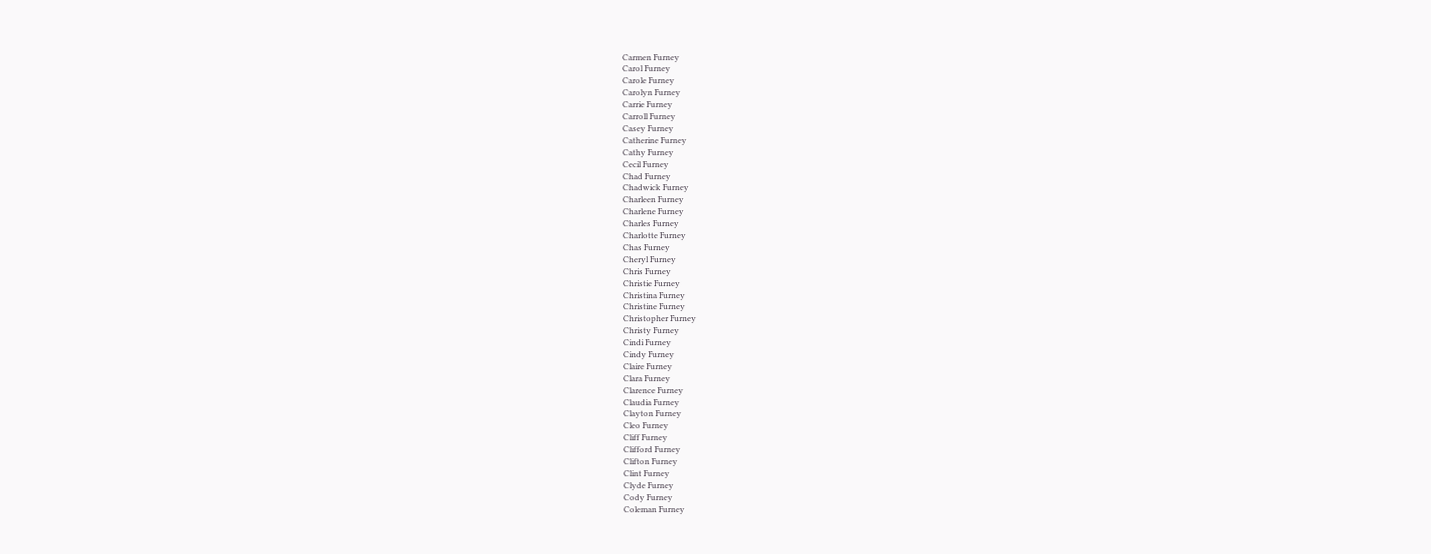Carmen Furney
Carol Furney
Carole Furney
Carolyn Furney
Carrie Furney
Carroll Furney
Casey Furney
Catherine Furney
Cathy Furney
Cecil Furney
Chad Furney
Chadwick Furney
Charleen Furney
Charlene Furney
Charles Furney
Charlotte Furney
Chas Furney
Cheryl Furney
Chris Furney
Christie Furney
Christina Furney
Christine Furney
Christopher Furney
Christy Furney
Cindi Furney
Cindy Furney
Claire Furney
Clara Furney
Clarence Furney
Claudia Furney
Clayton Furney
Cleo Furney
Cliff Furney
Clifford Furney
Clifton Furney
Clint Furney
Clyde Furney
Cody Furney
Coleman Furney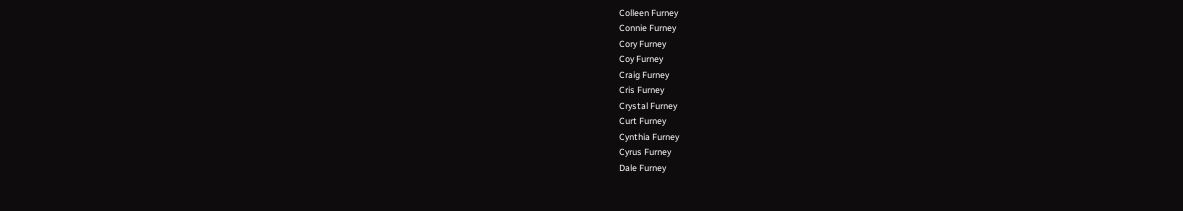Colleen Furney
Connie Furney
Cory Furney
Coy Furney
Craig Furney
Cris Furney
Crystal Furney
Curt Furney
Cynthia Furney
Cyrus Furney
Dale Furney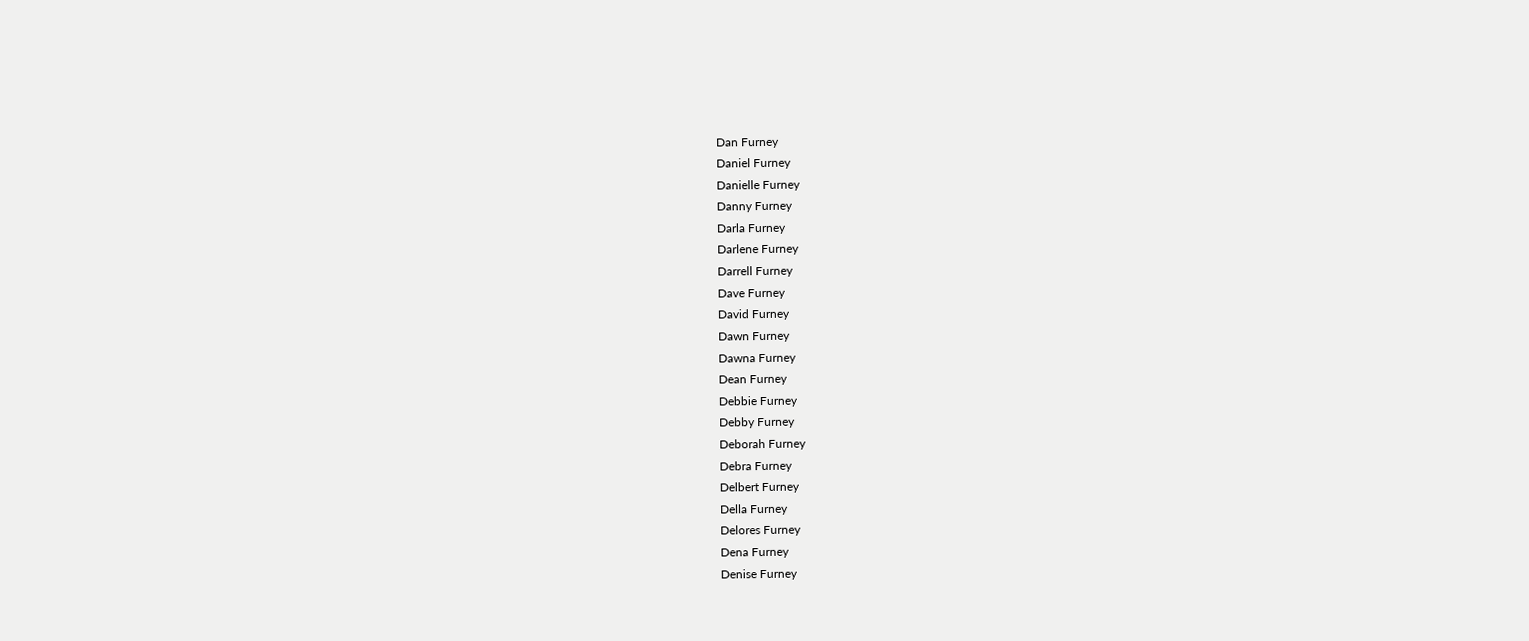Dan Furney
Daniel Furney
Danielle Furney
Danny Furney
Darla Furney
Darlene Furney
Darrell Furney
Dave Furney
David Furney
Dawn Furney
Dawna Furney
Dean Furney
Debbie Furney
Debby Furney
Deborah Furney
Debra Furney
Delbert Furney
Della Furney
Delores Furney
Dena Furney
Denise Furney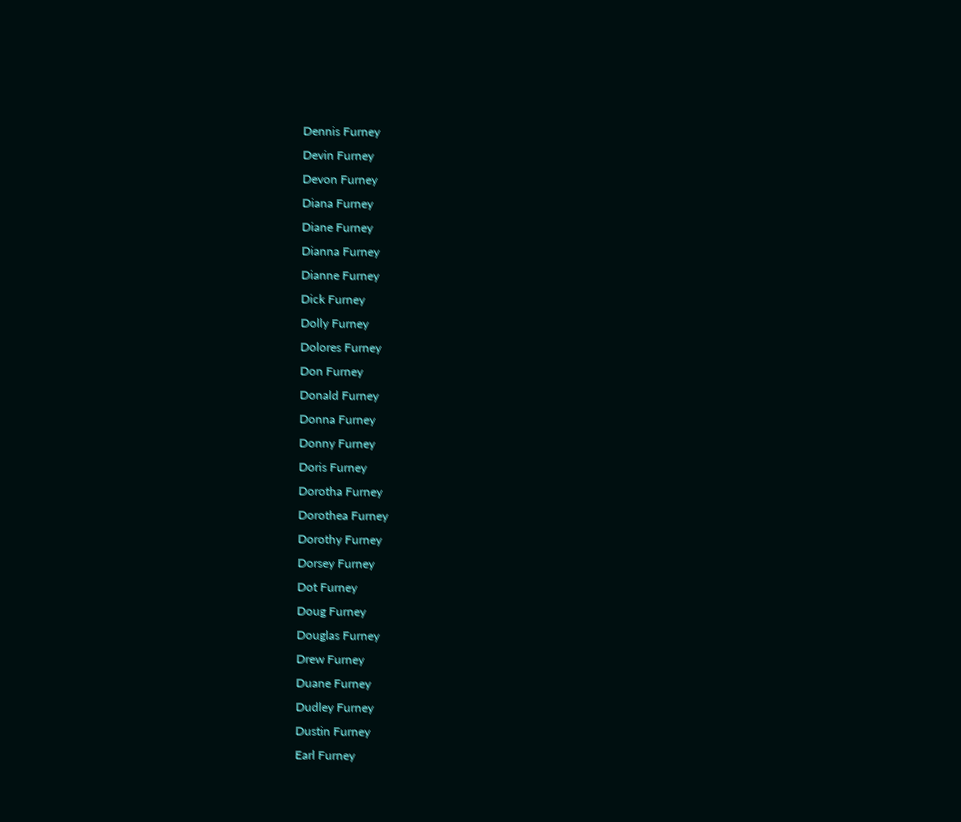Dennis Furney
Devin Furney
Devon Furney
Diana Furney
Diane Furney
Dianna Furney
Dianne Furney
Dick Furney
Dolly Furney
Dolores Furney
Don Furney
Donald Furney
Donna Furney
Donny Furney
Doris Furney
Dorotha Furney
Dorothea Furney
Dorothy Furney
Dorsey Furney
Dot Furney
Doug Furney
Douglas Furney
Drew Furney
Duane Furney
Dudley Furney
Dustin Furney
Earl Furney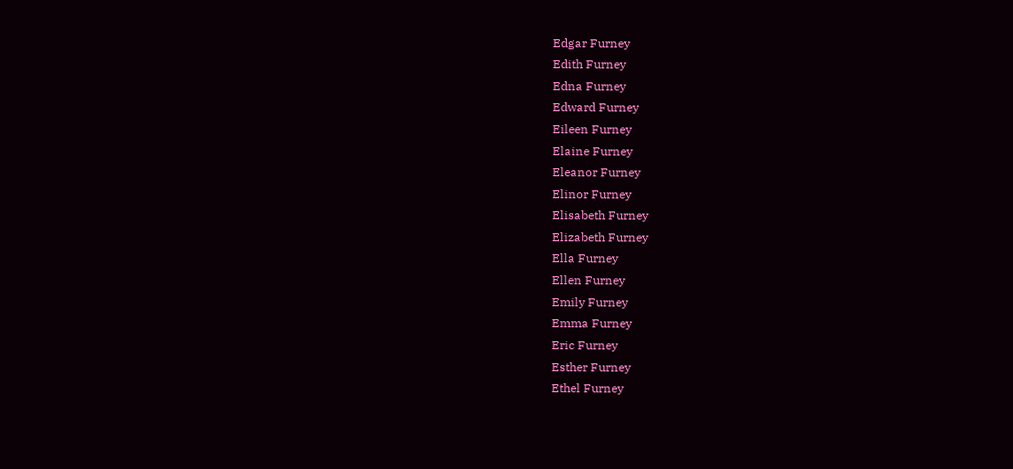Edgar Furney
Edith Furney
Edna Furney
Edward Furney
Eileen Furney
Elaine Furney
Eleanor Furney
Elinor Furney
Elisabeth Furney
Elizabeth Furney
Ella Furney
Ellen Furney
Emily Furney
Emma Furney
Eric Furney
Esther Furney
Ethel Furney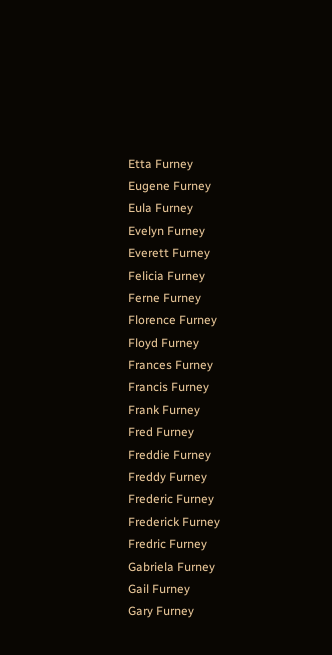Etta Furney
Eugene Furney
Eula Furney
Evelyn Furney
Everett Furney
Felicia Furney
Ferne Furney
Florence Furney
Floyd Furney
Frances Furney
Francis Furney
Frank Furney
Fred Furney
Freddie Furney
Freddy Furney
Frederic Furney
Frederick Furney
Fredric Furney
Gabriela Furney
Gail Furney
Gary Furney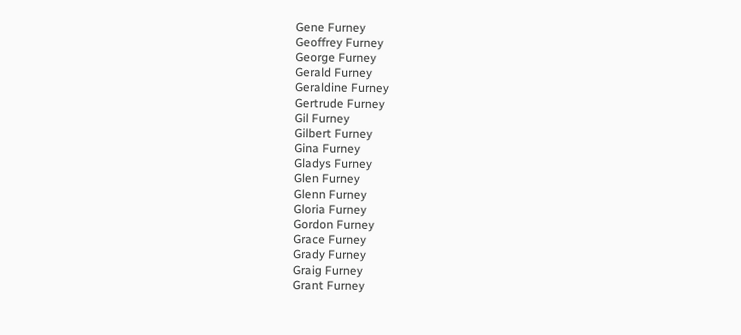Gene Furney
Geoffrey Furney
George Furney
Gerald Furney
Geraldine Furney
Gertrude Furney
Gil Furney
Gilbert Furney
Gina Furney
Gladys Furney
Glen Furney
Glenn Furney
Gloria Furney
Gordon Furney
Grace Furney
Grady Furney
Graig Furney
Grant Furney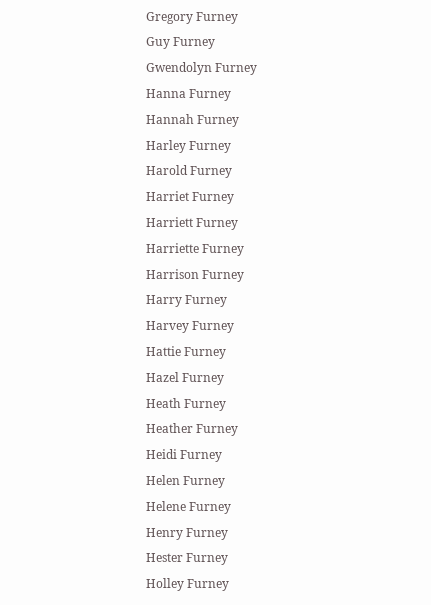Gregory Furney
Guy Furney
Gwendolyn Furney
Hanna Furney
Hannah Furney
Harley Furney
Harold Furney
Harriet Furney
Harriett Furney
Harriette Furney
Harrison Furney
Harry Furney
Harvey Furney
Hattie Furney
Hazel Furney
Heath Furney
Heather Furney
Heidi Furney
Helen Furney
Helene Furney
Henry Furney
Hester Furney
Holley Furney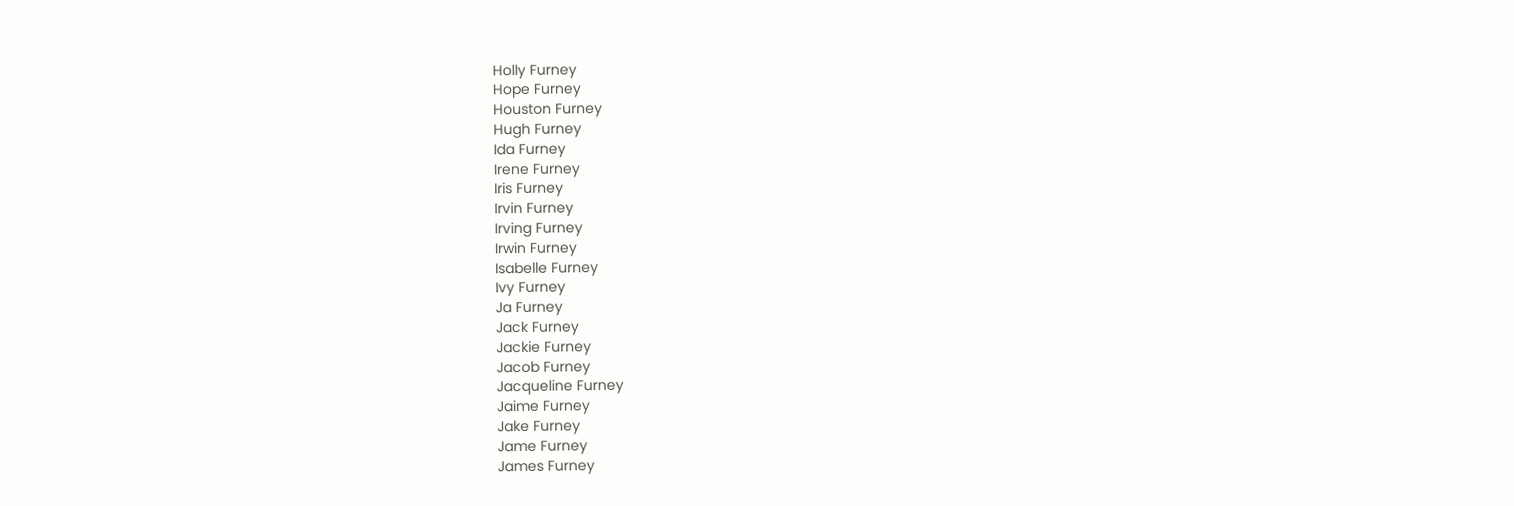Holly Furney
Hope Furney
Houston Furney
Hugh Furney
Ida Furney
Irene Furney
Iris Furney
Irvin Furney
Irving Furney
Irwin Furney
Isabelle Furney
Ivy Furney
Ja Furney
Jack Furney
Jackie Furney
Jacob Furney
Jacqueline Furney
Jaime Furney
Jake Furney
Jame Furney
James Furney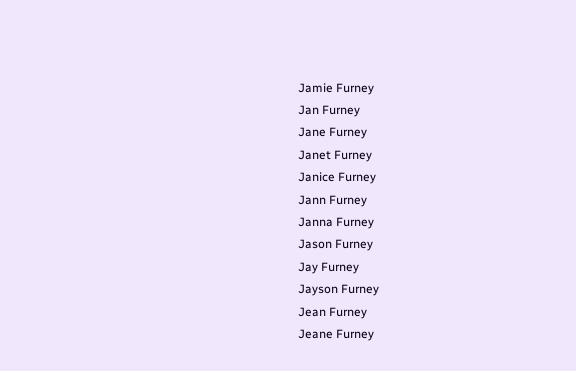Jamie Furney
Jan Furney
Jane Furney
Janet Furney
Janice Furney
Jann Furney
Janna Furney
Jason Furney
Jay Furney
Jayson Furney
Jean Furney
Jeane Furney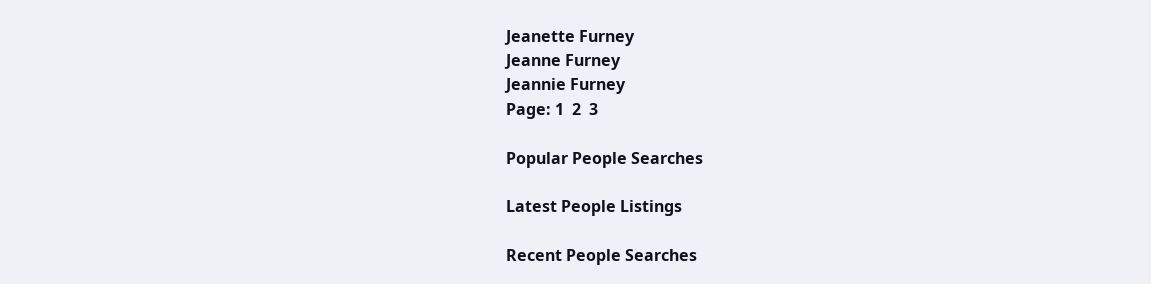Jeanette Furney
Jeanne Furney
Jeannie Furney
Page: 1  2  3

Popular People Searches

Latest People Listings

Recent People Searches